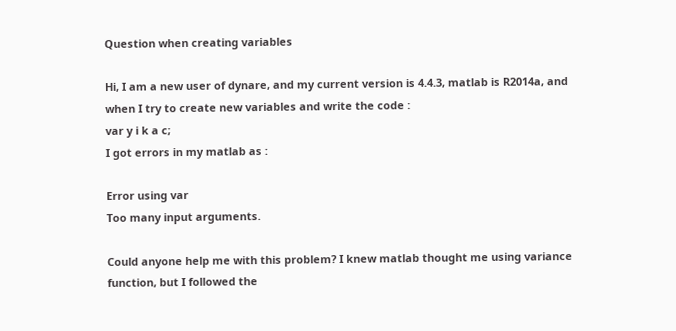Question when creating variables

Hi, I am a new user of dynare, and my current version is 4.4.3, matlab is R2014a, and when I try to create new variables and write the code :
var y i k a c;
I got errors in my matlab as :

Error using var
Too many input arguments.

Could anyone help me with this problem? I knew matlab thought me using variance function, but I followed the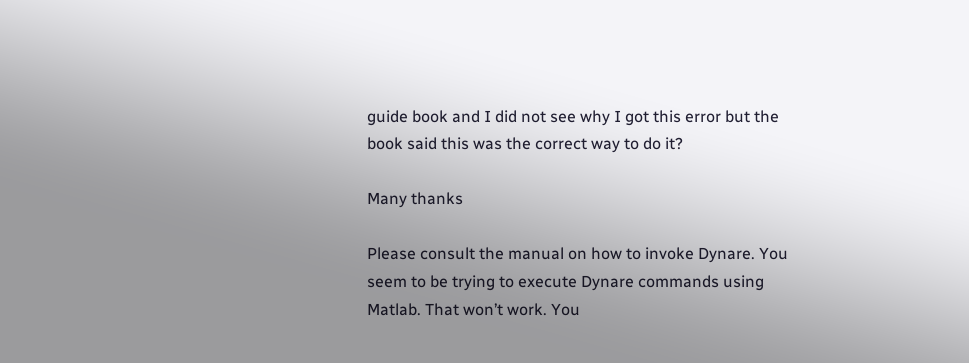guide book and I did not see why I got this error but the book said this was the correct way to do it?

Many thanks

Please consult the manual on how to invoke Dynare. You seem to be trying to execute Dynare commands using Matlab. That won’t work. You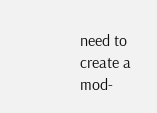need to create a mod-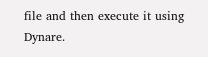file and then execute it using Dynare.